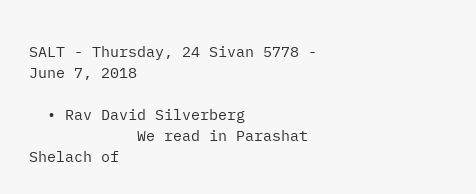SALT - Thursday, 24 Sivan 5778 - June 7, 2018

  • Rav David Silverberg
            We read in Parashat Shelach of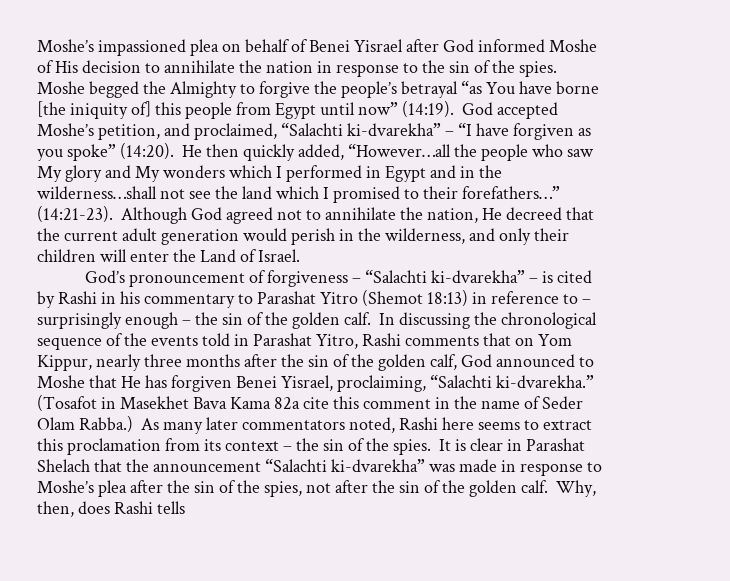Moshe’s impassioned plea on behalf of Benei Yisrael after God informed Moshe of His decision to annihilate the nation in response to the sin of the spies.  Moshe begged the Almighty to forgive the people’s betrayal “as You have borne [the iniquity of] this people from Egypt until now” (14:19).  God accepted Moshe’s petition, and proclaimed, “Salachti ki-dvarekha” – “I have forgiven as you spoke” (14:20).  He then quickly added, “However…all the people who saw My glory and My wonders which I performed in Egypt and in the wilderness…shall not see the land which I promised to their forefathers…” (14:21-23).  Although God agreed not to annihilate the nation, He decreed that the current adult generation would perish in the wilderness, and only their children will enter the Land of Israel.
            God’s pronouncement of forgiveness – “Salachti ki-dvarekha” – is cited by Rashi in his commentary to Parashat Yitro (Shemot 18:13) in reference to – surprisingly enough – the sin of the golden calf.  In discussing the chronological sequence of the events told in Parashat Yitro, Rashi comments that on Yom Kippur, nearly three months after the sin of the golden calf, God announced to Moshe that He has forgiven Benei Yisrael, proclaiming, “Salachti ki-dvarekha.”  (Tosafot in Masekhet Bava Kama 82a cite this comment in the name of Seder Olam Rabba.)  As many later commentators noted, Rashi here seems to extract this proclamation from its context – the sin of the spies.  It is clear in Parashat Shelach that the announcement “Salachti ki-dvarekha” was made in response to Moshe’s plea after the sin of the spies, not after the sin of the golden calf.  Why, then, does Rashi tells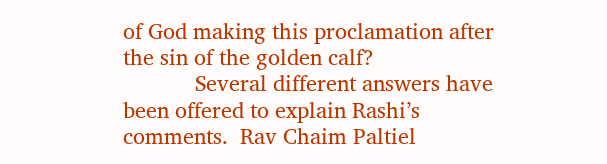of God making this proclamation after the sin of the golden calf?
            Several different answers have been offered to explain Rashi’s comments.  Rav Chaim Paltiel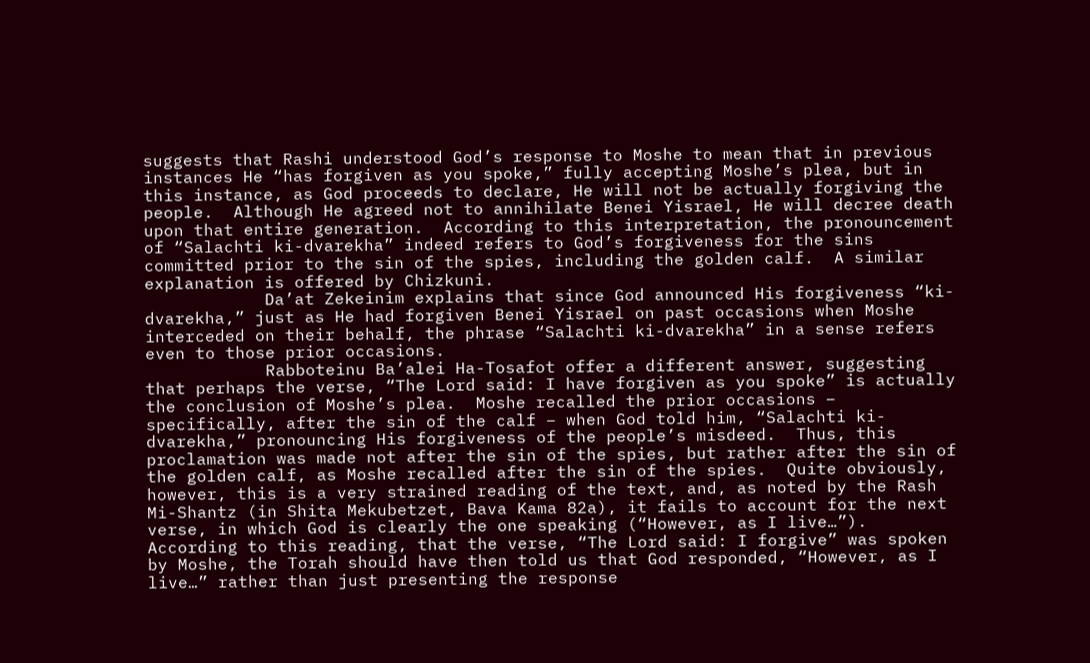suggests that Rashi understood God’s response to Moshe to mean that in previous instances He “has forgiven as you spoke,” fully accepting Moshe’s plea, but in this instance, as God proceeds to declare, He will not be actually forgiving the people.  Although He agreed not to annihilate Benei Yisrael, He will decree death upon that entire generation.  According to this interpretation, the pronouncement of “Salachti ki-dvarekha” indeed refers to God’s forgiveness for the sins committed prior to the sin of the spies, including the golden calf.  A similar explanation is offered by Chizkuni.
            Da’at Zekeinim explains that since God announced His forgiveness “ki-dvarekha,” just as He had forgiven Benei Yisrael on past occasions when Moshe interceded on their behalf, the phrase “Salachti ki-dvarekha” in a sense refers even to those prior occasions.
            Rabboteinu Ba’alei Ha-Tosafot offer a different answer, suggesting that perhaps the verse, “The Lord said: I have forgiven as you spoke” is actually the conclusion of Moshe’s plea.  Moshe recalled the prior occasions – specifically, after the sin of the calf – when God told him, “Salachti ki-dvarekha,” pronouncing His forgiveness of the people’s misdeed.  Thus, this proclamation was made not after the sin of the spies, but rather after the sin of the golden calf, as Moshe recalled after the sin of the spies.  Quite obviously, however, this is a very strained reading of the text, and, as noted by the Rash Mi-Shantz (in Shita Mekubetzet, Bava Kama 82a), it fails to account for the next verse, in which God is clearly the one speaking (“However, as I live…”).  According to this reading, that the verse, “The Lord said: I forgive” was spoken by Moshe, the Torah should have then told us that God responded, “However, as I live…” rather than just presenting the response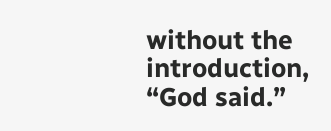without the introduction, “God said.”